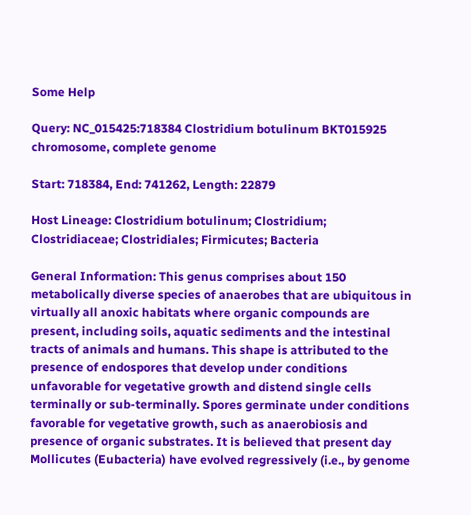Some Help

Query: NC_015425:718384 Clostridium botulinum BKT015925 chromosome, complete genome

Start: 718384, End: 741262, Length: 22879

Host Lineage: Clostridium botulinum; Clostridium; Clostridiaceae; Clostridiales; Firmicutes; Bacteria

General Information: This genus comprises about 150 metabolically diverse species of anaerobes that are ubiquitous in virtually all anoxic habitats where organic compounds are present, including soils, aquatic sediments and the intestinal tracts of animals and humans. This shape is attributed to the presence of endospores that develop under conditions unfavorable for vegetative growth and distend single cells terminally or sub-terminally. Spores germinate under conditions favorable for vegetative growth, such as anaerobiosis and presence of organic substrates. It is believed that present day Mollicutes (Eubacteria) have evolved regressively (i.e., by genome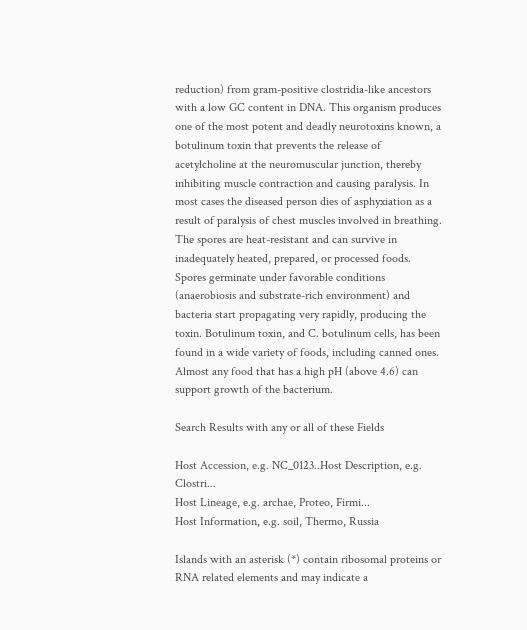reduction) from gram-positive clostridia-like ancestors with a low GC content in DNA. This organism produces one of the most potent and deadly neurotoxins known, a botulinum toxin that prevents the release of acetylcholine at the neuromuscular junction, thereby inhibiting muscle contraction and causing paralysis. In most cases the diseased person dies of asphyxiation as a result of paralysis of chest muscles involved in breathing. The spores are heat-resistant and can survive in inadequately heated, prepared, or processed foods. Spores germinate under favorable conditions (anaerobiosis and substrate-rich environment) and bacteria start propagating very rapidly, producing the toxin. Botulinum toxin, and C. botulinum cells, has been found in a wide variety of foods, including canned ones. Almost any food that has a high pH (above 4.6) can support growth of the bacterium.

Search Results with any or all of these Fields

Host Accession, e.g. NC_0123..Host Description, e.g. Clostri...
Host Lineage, e.g. archae, Proteo, Firmi...
Host Information, e.g. soil, Thermo, Russia

Islands with an asterisk (*) contain ribosomal proteins or RNA related elements and may indicate a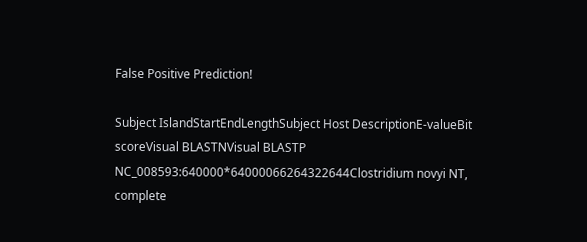False Positive Prediction!

Subject IslandStartEndLengthSubject Host DescriptionE-valueBit scoreVisual BLASTNVisual BLASTP
NC_008593:640000*64000066264322644Clostridium novyi NT, complete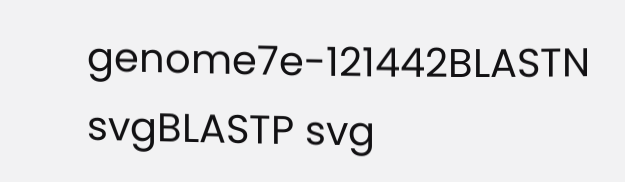genome7e-121442BLASTN svgBLASTP svg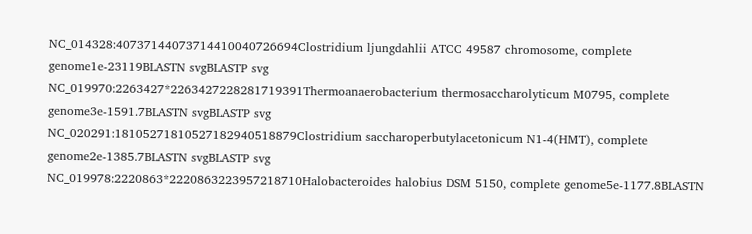NC_014328:40737144073714410040726694Clostridium ljungdahlii ATCC 49587 chromosome, complete genome1e-23119BLASTN svgBLASTP svg
NC_019970:2263427*2263427228281719391Thermoanaerobacterium thermosaccharolyticum M0795, complete genome3e-1591.7BLASTN svgBLASTP svg
NC_020291:18105271810527182940518879Clostridium saccharoperbutylacetonicum N1-4(HMT), complete genome2e-1385.7BLASTN svgBLASTP svg
NC_019978:2220863*2220863223957218710Halobacteroides halobius DSM 5150, complete genome5e-1177.8BLASTN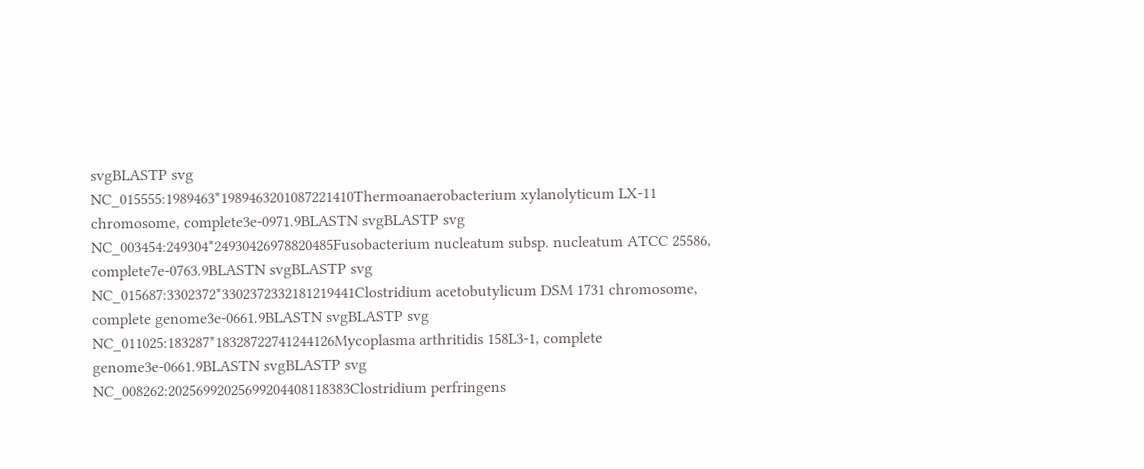svgBLASTP svg
NC_015555:1989463*1989463201087221410Thermoanaerobacterium xylanolyticum LX-11 chromosome, complete3e-0971.9BLASTN svgBLASTP svg
NC_003454:249304*24930426978820485Fusobacterium nucleatum subsp. nucleatum ATCC 25586, complete7e-0763.9BLASTN svgBLASTP svg
NC_015687:3302372*3302372332181219441Clostridium acetobutylicum DSM 1731 chromosome, complete genome3e-0661.9BLASTN svgBLASTP svg
NC_011025:183287*18328722741244126Mycoplasma arthritidis 158L3-1, complete genome3e-0661.9BLASTN svgBLASTP svg
NC_008262:20256992025699204408118383Clostridium perfringens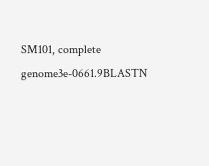SM101, complete genome3e-0661.9BLASTN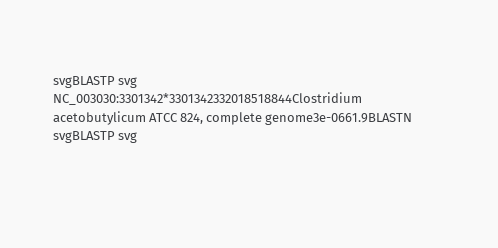svgBLASTP svg
NC_003030:3301342*3301342332018518844Clostridium acetobutylicum ATCC 824, complete genome3e-0661.9BLASTN svgBLASTP svg